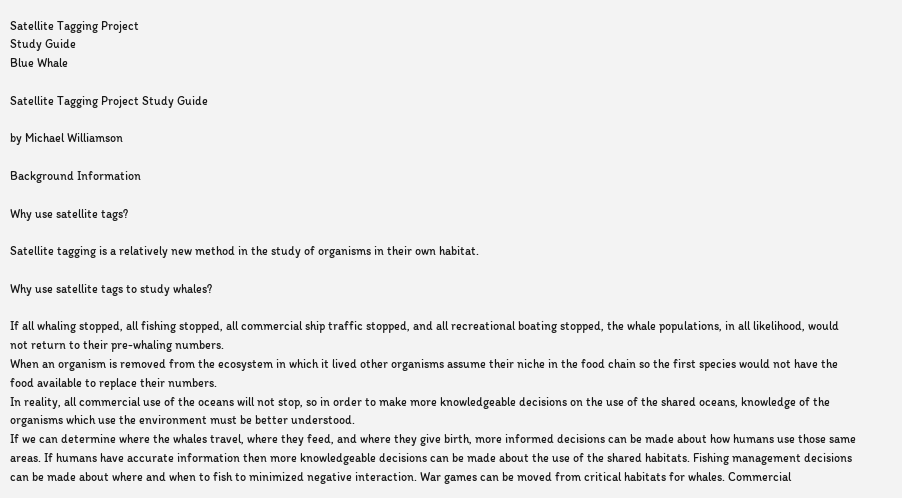Satellite Tagging Project
Study Guide
Blue Whale

Satellite Tagging Project Study Guide

by Michael Williamson

Background Information

Why use satellite tags?

Satellite tagging is a relatively new method in the study of organisms in their own habitat.

Why use satellite tags to study whales?

If all whaling stopped, all fishing stopped, all commercial ship traffic stopped, and all recreational boating stopped, the whale populations, in all likelihood, would not return to their pre-whaling numbers.
When an organism is removed from the ecosystem in which it lived other organisms assume their niche in the food chain so the first species would not have the food available to replace their numbers.
In reality, all commercial use of the oceans will not stop, so in order to make more knowledgeable decisions on the use of the shared oceans, knowledge of the organisms which use the environment must be better understood.
If we can determine where the whales travel, where they feed, and where they give birth, more informed decisions can be made about how humans use those same areas. If humans have accurate information then more knowledgeable decisions can be made about the use of the shared habitats. Fishing management decisions can be made about where and when to fish to minimized negative interaction. War games can be moved from critical habitats for whales. Commercial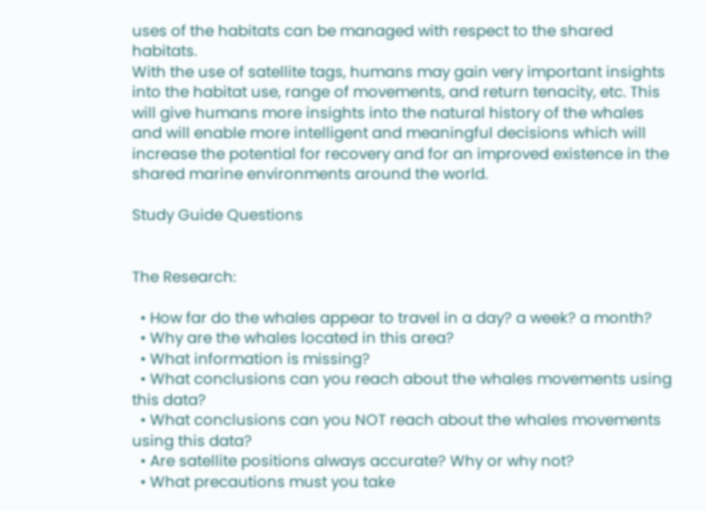uses of the habitats can be managed with respect to the shared habitats.
With the use of satellite tags, humans may gain very important insights into the habitat use, range of movements, and return tenacity, etc. This will give humans more insights into the natural history of the whales and will enable more intelligent and meaningful decisions which will increase the potential for recovery and for an improved existence in the shared marine environments around the world.

Study Guide Questions


The Research:

  • How far do the whales appear to travel in a day? a week? a month?
  • Why are the whales located in this area?
  • What information is missing?
  • What conclusions can you reach about the whales movements using this data?
  • What conclusions can you NOT reach about the whales movements using this data?
  • Are satellite positions always accurate? Why or why not?
  • What precautions must you take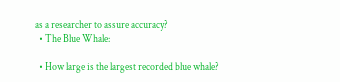as a researcher to assure accuracy?
  • The Blue Whale:

  • How large is the largest recorded blue whale?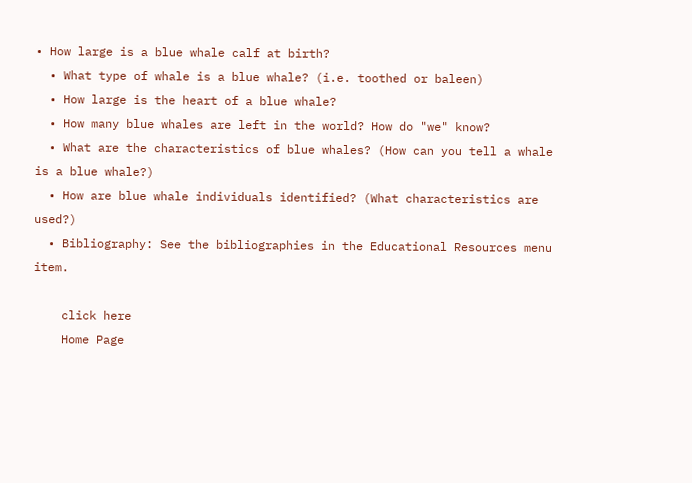• How large is a blue whale calf at birth?
  • What type of whale is a blue whale? (i.e. toothed or baleen)
  • How large is the heart of a blue whale?
  • How many blue whales are left in the world? How do "we" know?
  • What are the characteristics of blue whales? (How can you tell a whale is a blue whale?)
  • How are blue whale individuals identified? (What characteristics are used?)
  • Bibliography: See the bibliographies in the Educational Resources menu item.

    click here
    Home Page